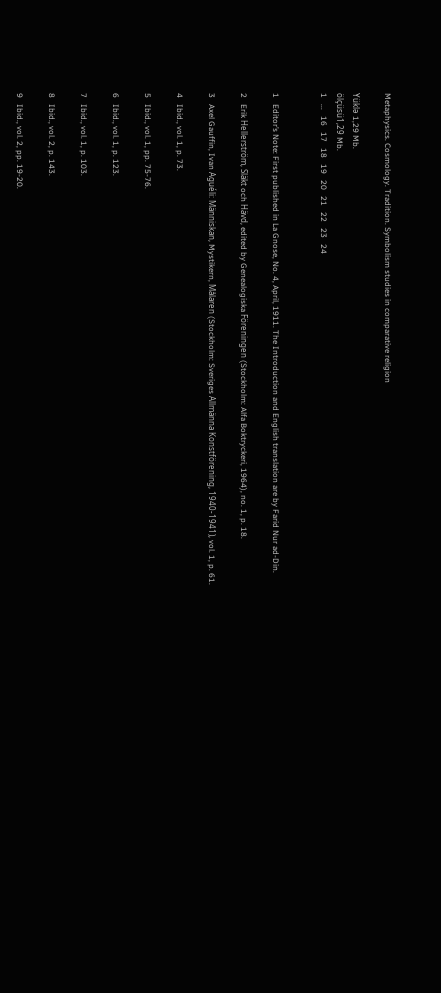Metaphysics. Cosmology. Tradition. Symbolism studies in comparative religion

Yüklə 1,29 Mb.
ölçüsü1,29 Mb.
1   ...   16   17   18   19   20   21   22   23   24


1   Editor’s Note: First published in La Gnose, No. 4, April, 1911. The Introduction and English translation are by Farid Nur ad-Din.

2   Erik Hellerström, Släkt och Hävd, edited by Genealogiska Föreningen (Stockholm: Alfa Boktryckeri, 1964), no. 1, p. 18.

3   Axel Gauffin, Ivan Aguéli: Människan, Mystikern, Målaren (Stockholm: Sveriges Allmänna Konstförening, 1940-1941), vol. 1, p. 61.

4   Ibid., vol. 1, p. 73.

5   Ibid., vol. 1, pp. 75-76.

6   Ibid., vol. 1, p. 123.

7   Ibid., vol. 1, p. 103.

8   Ibid., vol. 2, p. 143.

9   Ibid., vol. 2, pp. 19-20.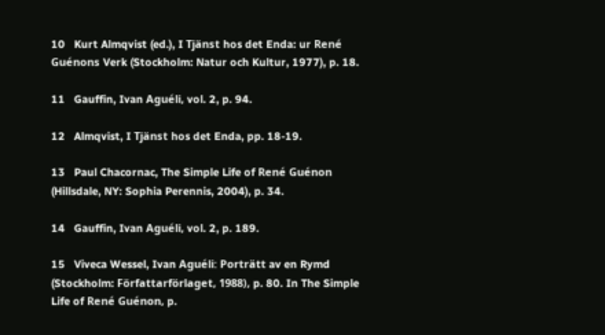10   Kurt Almqvist (ed.), I Tjänst hos det Enda: ur René Guénons Verk (Stockholm: Natur och Kultur, 1977), p. 18.

11   Gauffin, Ivan Aguéli, vol. 2, p. 94.

12   Almqvist, I Tjänst hos det Enda, pp. 18-19.

13   Paul Chacornac, The Simple Life of René Guénon (Hillsdale, NY: Sophia Perennis, 2004), p. 34.

14   Gauffin, Ivan Aguéli, vol. 2, p. 189.

15   Viveca Wessel, Ivan Aguéli: Porträtt av en Rymd (Stockholm: Författarförlaget, 1988), p. 80. In The Simple Life of René Guénon, p.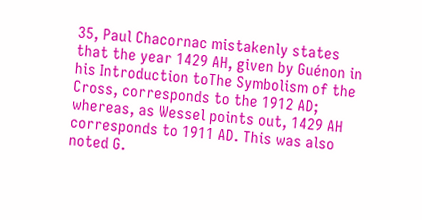35, Paul Chacornac mistakenly states that the year 1429 AH, given by Guénon in his Introduction toThe Symbolism of the Cross, corresponds to the 1912 AD; whereas, as Wessel points out, 1429 AH corresponds to 1911 AD. This was also noted G.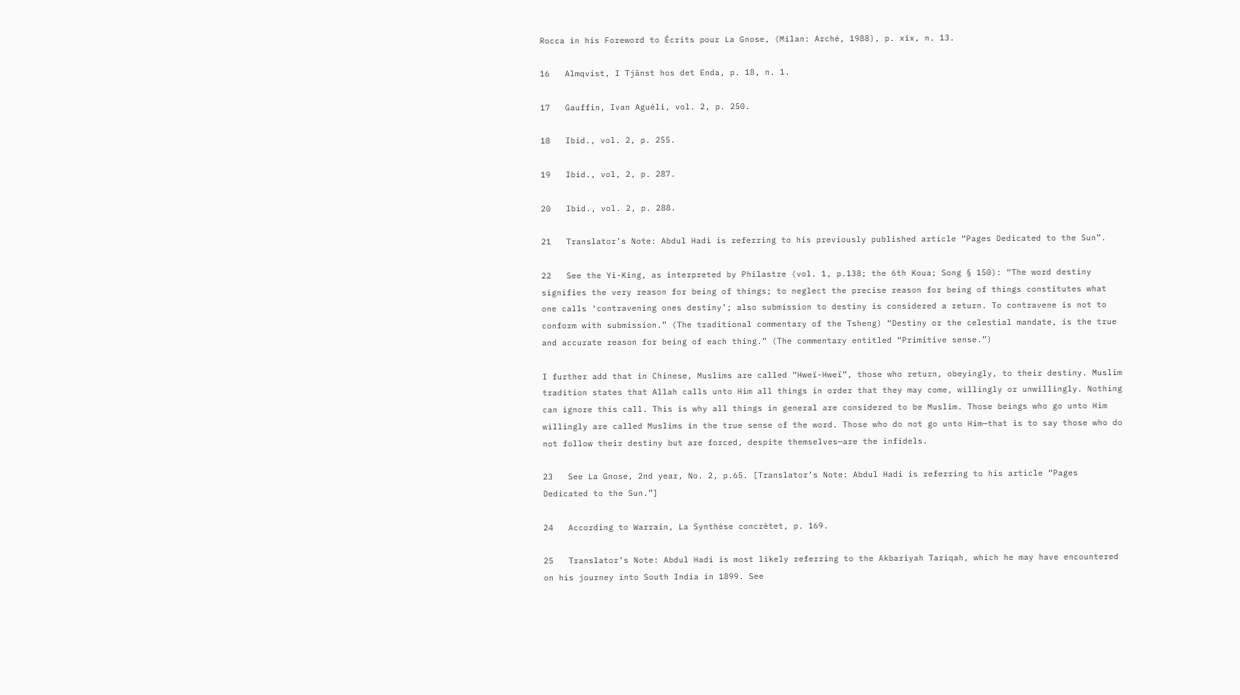Rocca in his Foreword to Écrits pour La Gnose, (Milan: Arché, 1988), p. xix, n. 13.

16   Almqvist, I Tjänst hos det Enda, p. 18, n. 1.

17   Gauffin, Ivan Aguéli, vol. 2, p. 250.

18   Ibid., vol. 2, p. 255.

19   Ibid., vol, 2, p. 287.

20   Ibid., vol. 2, p. 288.

21   Translator’s Note: Abdul Hadi is referring to his previously published article “Pages Dedicated to the Sun”.

22   See the Yi-King, as interpreted by Philastre (vol. 1, p.138; the 6th Koua; Song § 150): “The word destiny signifies the very reason for being of things; to neglect the precise reason for being of things constitutes what one calls ‘contravening ones destiny’; also submission to destiny is considered a return. To contravene is not to conform with submission.” (The traditional commentary of the Tsheng) “Destiny or the celestial mandate, is the true and accurate reason for being of each thing.” (The commentary entitled “Primitive sense.”)

I further add that in Chinese, Muslims are called “Hweï-Hweï”, those who return, obeyingly, to their destiny. Muslim tradition states that Allah calls unto Him all things in order that they may come, willingly or unwillingly. Nothing can ignore this call. This is why all things in general are considered to be Muslim. Those beings who go unto Him willingly are called Muslims in the true sense of the word. Those who do not go unto Him—that is to say those who do not follow their destiny but are forced, despite themselves—are the infidels.

23   See La Gnose, 2nd year, No. 2, p.65. [Translator’s Note: Abdul Hadi is referring to his article “Pages Dedicated to the Sun.”]

24   According to Warrain, La Synthèse concrètet, p. 169.

25   Translator’s Note: Abdul Hadi is most likely referring to the Akbariyah Tariqah, which he may have encountered on his journey into South India in 1899. See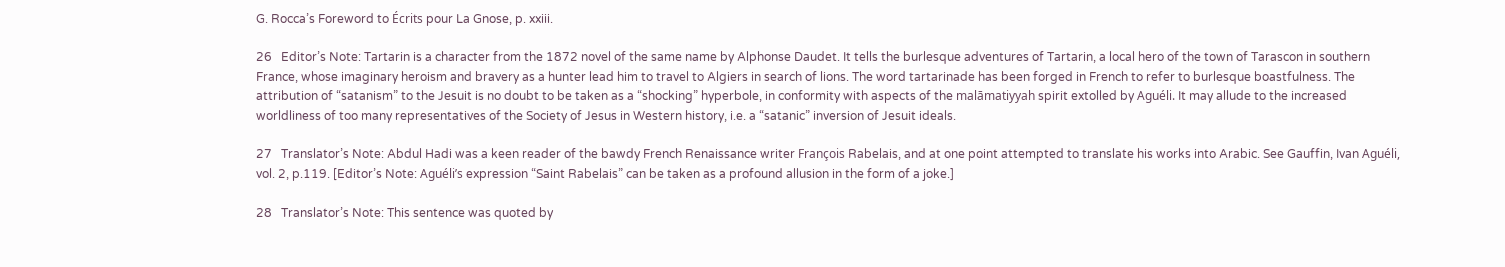G. Rocca’s Foreword to Écrits pour La Gnose, p. xxiii.

26   Editor’s Note: Tartarin is a character from the 1872 novel of the same name by Alphonse Daudet. It tells the burlesque adventures of Tartarin, a local hero of the town of Tarascon in southern France, whose imaginary heroism and bravery as a hunter lead him to travel to Algiers in search of lions. The word tartarinade has been forged in French to refer to burlesque boastfulness. The attribution of “satanism” to the Jesuit is no doubt to be taken as a “shocking” hyperbole, in conformity with aspects of the malāmatiyyah spirit extolled by Aguéli. It may allude to the increased worldliness of too many representatives of the Society of Jesus in Western history, i.e. a “satanic” inversion of Jesuit ideals.

27   Translator’s Note: Abdul Hadi was a keen reader of the bawdy French Renaissance writer François Rabelais, and at one point attempted to translate his works into Arabic. See Gauffin, Ivan Aguéli, vol. 2, p.119. [Editor’s Note: Aguéli’s expression “Saint Rabelais” can be taken as a profound allusion in the form of a joke.]

28   Translator’s Note: This sentence was quoted by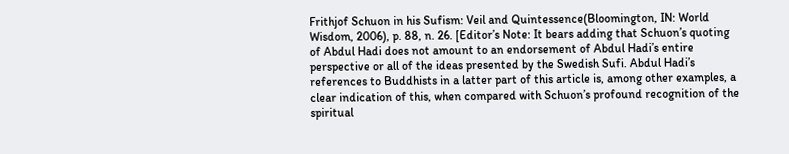Frithjof Schuon in his Sufism: Veil and Quintessence(Bloomington, IN: World Wisdom, 2006), p. 88, n. 26. [Editor’s Note: It bears adding that Schuon’s quoting of Abdul Hadi does not amount to an endorsement of Abdul Hadi’s entire perspective or all of the ideas presented by the Swedish Sufi. Abdul Hadi’s references to Buddhists in a latter part of this article is, among other examples, a clear indication of this, when compared with Schuon’s profound recognition of the spiritual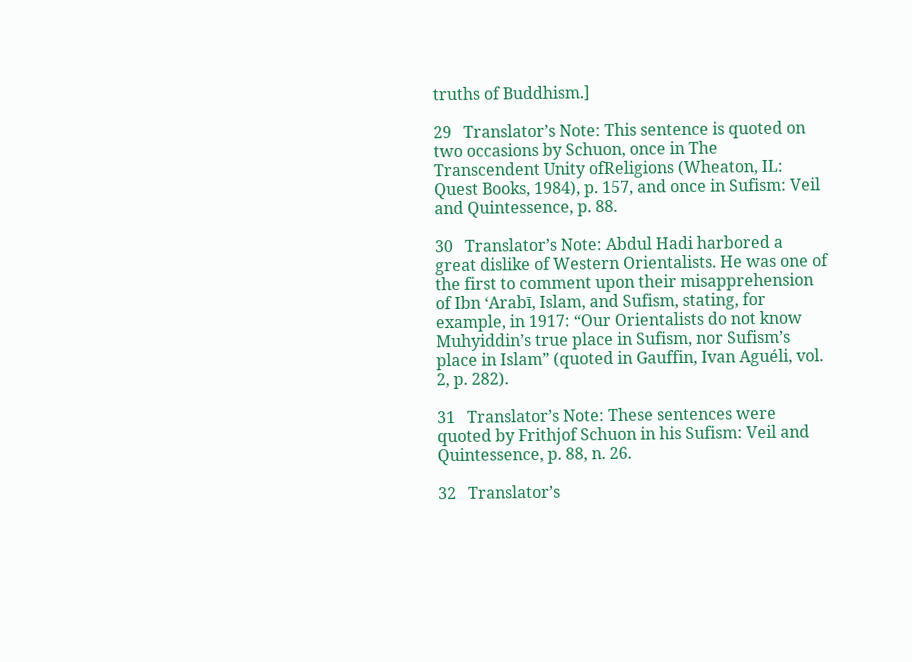truths of Buddhism.]

29   Translator’s Note: This sentence is quoted on two occasions by Schuon, once in The Transcendent Unity ofReligions (Wheaton, IL: Quest Books, 1984), p. 157, and once in Sufism: Veil and Quintessence, p. 88.

30   Translator’s Note: Abdul Hadi harbored a great dislike of Western Orientalists. He was one of the first to comment upon their misapprehension of Ibn ‘Arabī, Islam, and Sufism, stating, for example, in 1917: “Our Orientalists do not know Muhyiddin’s true place in Sufism, nor Sufism’s place in Islam” (quoted in Gauffin, Ivan Aguéli, vol. 2, p. 282).

31   Translator’s Note: These sentences were quoted by Frithjof Schuon in his Sufism: Veil and Quintessence, p. 88, n. 26.

32   Translator’s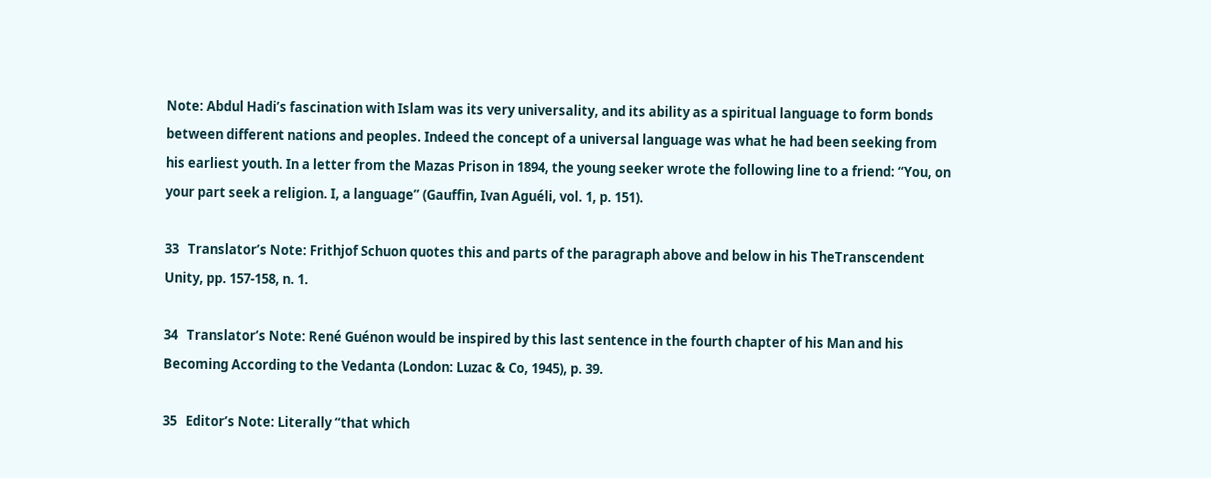Note: Abdul Hadi’s fascination with Islam was its very universality, and its ability as a spiritual language to form bonds between different nations and peoples. Indeed the concept of a universal language was what he had been seeking from his earliest youth. In a letter from the Mazas Prison in 1894, the young seeker wrote the following line to a friend: “You, on your part seek a religion. I, a language” (Gauffin, Ivan Aguéli, vol. 1, p. 151).

33   Translator’s Note: Frithjof Schuon quotes this and parts of the paragraph above and below in his TheTranscendent Unity, pp. 157-158, n. 1.

34   Translator’s Note: René Guénon would be inspired by this last sentence in the fourth chapter of his Man and his Becoming According to the Vedanta (London: Luzac & Co, 1945), p. 39.

35   Editor’s Note: Literally “that which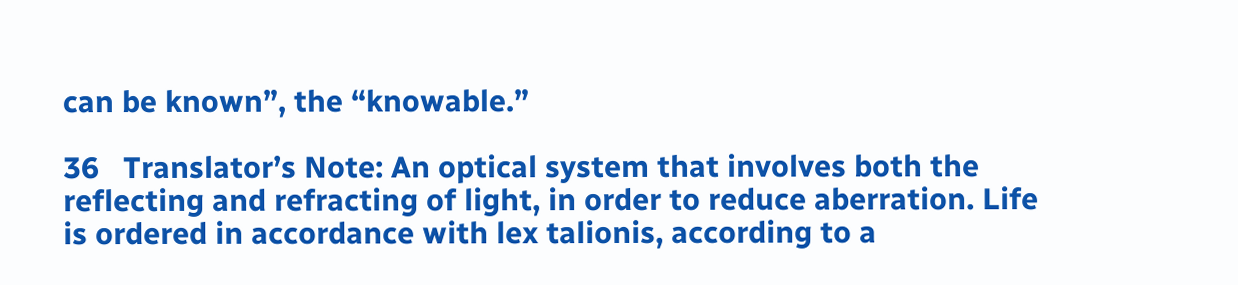can be known”, the “knowable.”

36   Translator’s Note: An optical system that involves both the reflecting and refracting of light, in order to reduce aberration. Life is ordered in accordance with lex talionis, according to a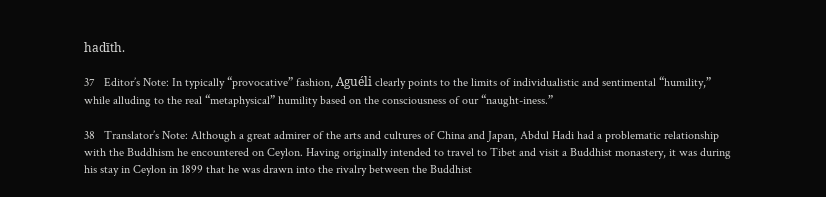hadīth.

37   Editor’s Note: In typically “provocative” fashion, Aguéli clearly points to the limits of individualistic and sentimental “humility,” while alluding to the real “metaphysical” humility based on the consciousness of our “naught-iness.”

38   Translator’s Note: Although a great admirer of the arts and cultures of China and Japan, Abdul Hadi had a problematic relationship with the Buddhism he encountered on Ceylon. Having originally intended to travel to Tibet and visit a Buddhist monastery, it was during his stay in Ceylon in 1899 that he was drawn into the rivalry between the Buddhist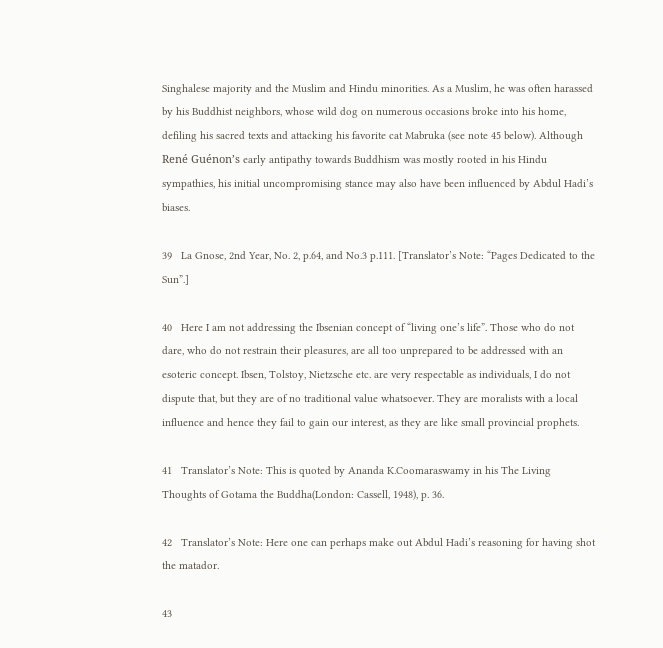Singhalese majority and the Muslim and Hindu minorities. As a Muslim, he was often harassed by his Buddhist neighbors, whose wild dog on numerous occasions broke into his home, defiling his sacred texts and attacking his favorite cat Mabruka (see note 45 below). Although René Guénon’s early antipathy towards Buddhism was mostly rooted in his Hindu sympathies, his initial uncompromising stance may also have been influenced by Abdul Hadi’s biases.

39   La Gnose, 2nd Year, No. 2, p.64, and No.3 p.111. [Translator’s Note: “Pages Dedicated to the Sun”.]

40   Here I am not addressing the Ibsenian concept of “living one’s life”. Those who do not dare, who do not restrain their pleasures, are all too unprepared to be addressed with an esoteric concept. Ibsen, Tolstoy, Nietzsche etc. are very respectable as individuals, I do not dispute that, but they are of no traditional value whatsoever. They are moralists with a local influence and hence they fail to gain our interest, as they are like small provincial prophets.

41   Translator’s Note: This is quoted by Ananda K.Coomaraswamy in his The Living Thoughts of Gotama the Buddha(London: Cassell, 1948), p. 36.

42   Translator’s Note: Here one can perhaps make out Abdul Hadi’s reasoning for having shot the matador.

43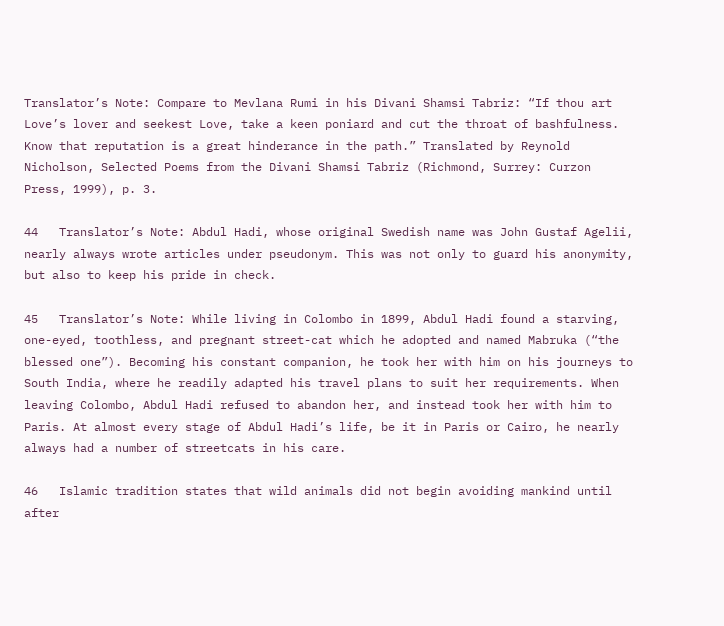Translator’s Note: Compare to Mevlana Rumi in his Divani Shamsi Tabriz: “If thou art Love’s lover and seekest Love, take a keen poniard and cut the throat of bashfulness. Know that reputation is a great hinderance in the path.” Translated by Reynold Nicholson, Selected Poems from the Divani Shamsi Tabriz (Richmond, Surrey: Curzon Press, 1999), p. 3.

44   Translator’s Note: Abdul Hadi, whose original Swedish name was John Gustaf Agelii, nearly always wrote articles under pseudonym. This was not only to guard his anonymity, but also to keep his pride in check.

45   Translator’s Note: While living in Colombo in 1899, Abdul Hadi found a starving, one-eyed, toothless, and pregnant street-cat which he adopted and named Mabruka (“the blessed one”). Becoming his constant companion, he took her with him on his journeys to South India, where he readily adapted his travel plans to suit her requirements. When leaving Colombo, Abdul Hadi refused to abandon her, and instead took her with him to Paris. At almost every stage of Abdul Hadi’s life, be it in Paris or Cairo, he nearly always had a number of streetcats in his care.

46   Islamic tradition states that wild animals did not begin avoiding mankind until after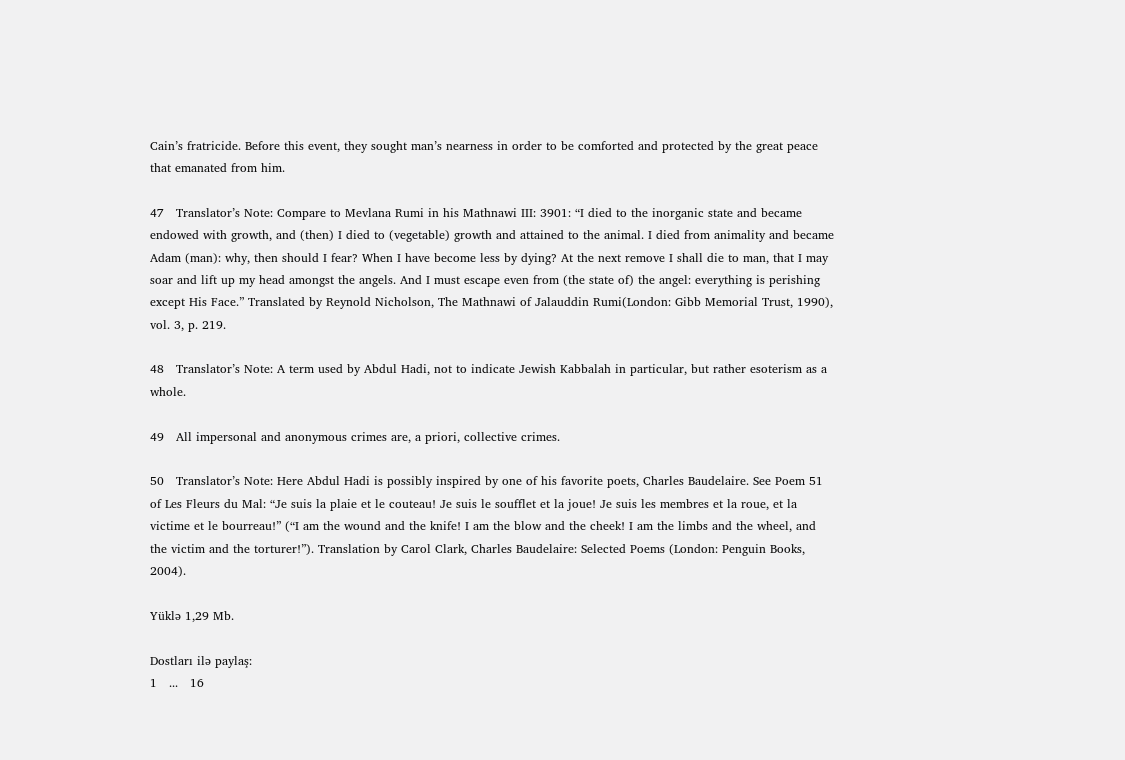Cain’s fratricide. Before this event, they sought man’s nearness in order to be comforted and protected by the great peace that emanated from him.

47   Translator’s Note: Compare to Mevlana Rumi in his Mathnawi III: 3901: “I died to the inorganic state and became endowed with growth, and (then) I died to (vegetable) growth and attained to the animal. I died from animality and became Adam (man): why, then should I fear? When I have become less by dying? At the next remove I shall die to man, that I may soar and lift up my head amongst the angels. And I must escape even from (the state of) the angel: everything is perishing except His Face.” Translated by Reynold Nicholson, The Mathnawi of Jalauddin Rumi(London: Gibb Memorial Trust, 1990), vol. 3, p. 219.

48   Translator’s Note: A term used by Abdul Hadi, not to indicate Jewish Kabbalah in particular, but rather esoterism as a whole.

49   All impersonal and anonymous crimes are, a priori, collective crimes.

50   Translator’s Note: Here Abdul Hadi is possibly inspired by one of his favorite poets, Charles Baudelaire. See Poem 51 of Les Fleurs du Mal: “Je suis la plaie et le couteau! Je suis le soufflet et la joue! Je suis les membres et la roue, et la victime et le bourreau!” (“I am the wound and the knife! I am the blow and the cheek! I am the limbs and the wheel, and the victim and the torturer!”). Translation by Carol Clark, Charles Baudelaire: Selected Poems (London: Penguin Books, 2004).

Yüklə 1,29 Mb.

Dostları ilə paylaş:
1   ...   16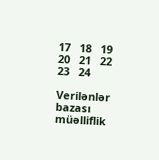17   18   19   20   21   22   23   24

Verilənlər bazası müəlliflik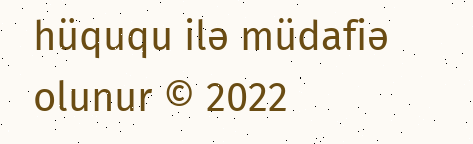hüququ ilə müdafiə olunur © 2022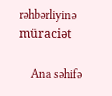rəhbərliyinə müraciət

    Ana səhifə